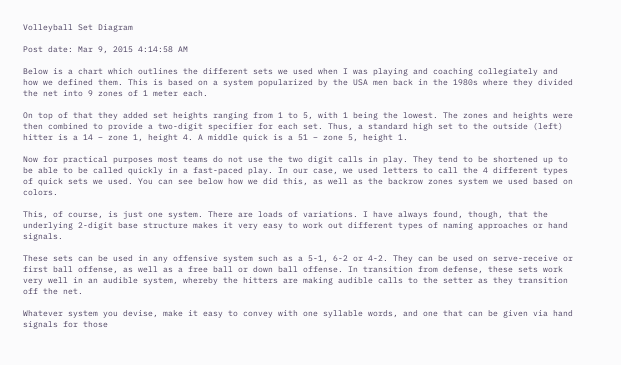Volleyball Set Diagram

Post date: Mar 9, 2015 4:14:58 AM

Below is a chart which outlines the different sets we used when I was playing and coaching collegiately and how we defined them. This is based on a system popularized by the USA men back in the 1980s where they divided the net into 9 zones of 1 meter each.

On top of that they added set heights ranging from 1 to 5, with 1 being the lowest. The zones and heights were then combined to provide a two-digit specifier for each set. Thus, a standard high set to the outside (left) hitter is a 14 – zone 1, height 4. A middle quick is a 51 – zone 5, height 1.

Now for practical purposes most teams do not use the two digit calls in play. They tend to be shortened up to be able to be called quickly in a fast-paced play. In our case, we used letters to call the 4 different types of quick sets we used. You can see below how we did this, as well as the backrow zones system we used based on colors.

This, of course, is just one system. There are loads of variations. I have always found, though, that the underlying 2-digit base structure makes it very easy to work out different types of naming approaches or hand signals.

These sets can be used in any offensive system such as a 5-1, 6-2 or 4-2. They can be used on serve-receive or first ball offense, as well as a free ball or down ball offense. In transition from defense, these sets work very well in an audible system, whereby the hitters are making audible calls to the setter as they transition off the net.

Whatever system you devise, make it easy to convey with one syllable words, and one that can be given via hand signals for those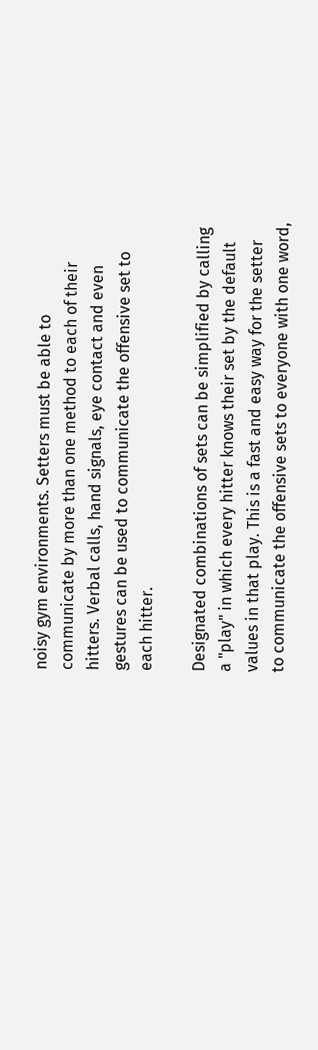noisy gym environments. Setters must be able to communicate by more than one method to each of their hitters. Verbal calls, hand signals, eye contact and even gestures can be used to communicate the offensive set to each hitter.

Designated combinations of sets can be simplified by calling a "play" in which every hitter knows their set by the default values in that play. This is a fast and easy way for the setter to communicate the offensive sets to everyone with one word,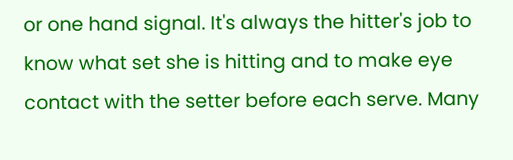or one hand signal. It's always the hitter's job to know what set she is hitting and to make eye contact with the setter before each serve. Many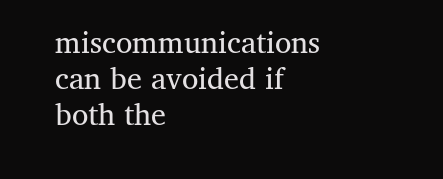miscommunications can be avoided if both the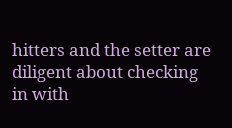hitters and the setter are diligent about checking in with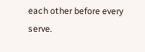each other before every serve.